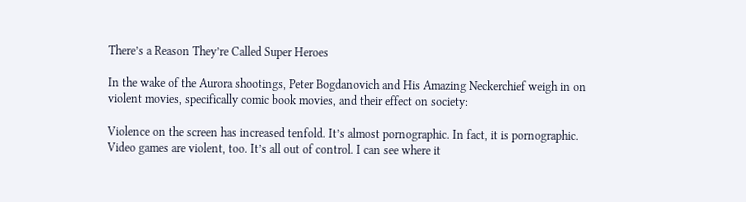There’s a Reason They’re Called Super Heroes

In the wake of the Aurora shootings, Peter Bogdanovich and His Amazing Neckerchief weigh in on violent movies, specifically comic book movies, and their effect on society:

Violence on the screen has increased tenfold. It’s almost pornographic. In fact, it is pornographic. Video games are violent, too. It’s all out of control. I can see where it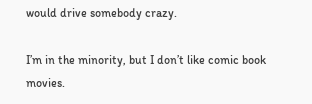would drive somebody crazy.

I’m in the minority, but I don’t like comic book movies.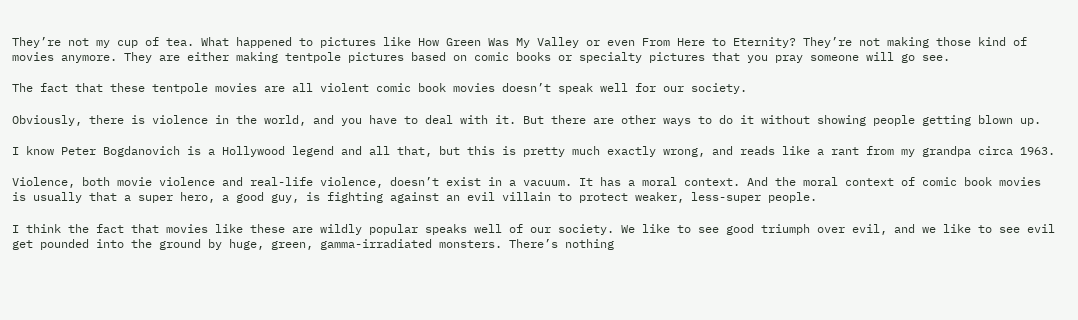They’re not my cup of tea. What happened to pictures like How Green Was My Valley or even From Here to Eternity? They’re not making those kind of movies anymore. They are either making tentpole pictures based on comic books or specialty pictures that you pray someone will go see.

The fact that these tentpole movies are all violent comic book movies doesn’t speak well for our society.

Obviously, there is violence in the world, and you have to deal with it. But there are other ways to do it without showing people getting blown up.

I know Peter Bogdanovich is a Hollywood legend and all that, but this is pretty much exactly wrong, and reads like a rant from my grandpa circa 1963.

Violence, both movie violence and real-life violence, doesn’t exist in a vacuum. It has a moral context. And the moral context of comic book movies is usually that a super hero, a good guy, is fighting against an evil villain to protect weaker, less-super people.

I think the fact that movies like these are wildly popular speaks well of our society. We like to see good triumph over evil, and we like to see evil get pounded into the ground by huge, green, gamma-irradiated monsters. There’s nothing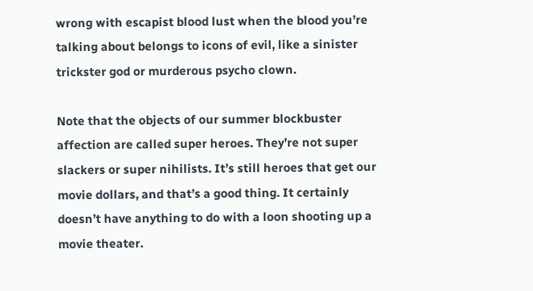wrong with escapist blood lust when the blood you’re talking about belongs to icons of evil, like a sinister trickster god or murderous psycho clown.

Note that the objects of our summer blockbuster affection are called super heroes. They’re not super slackers or super nihilists. It’s still heroes that get our movie dollars, and that’s a good thing. It certainly doesn’t have anything to do with a loon shooting up a movie theater.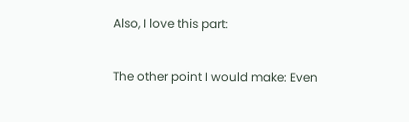Also, I love this part:

The other point I would make: Even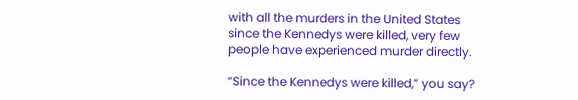with all the murders in the United States since the Kennedys were killed, very few people have experienced murder directly.

“Since the Kennedys were killed,” you say?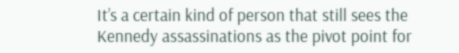It’s a certain kind of person that still sees the Kennedy assassinations as the pivot point for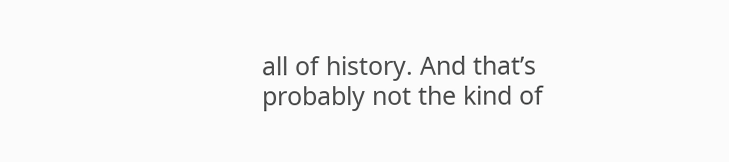all of history. And that’s probably not the kind of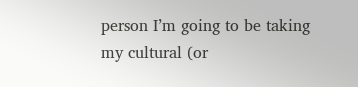person I’m going to be taking my cultural (or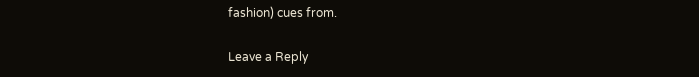fashion) cues from.

Leave a Reply